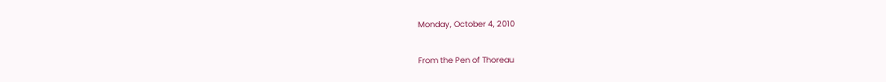Monday, October 4, 2010

From the Pen of Thoreau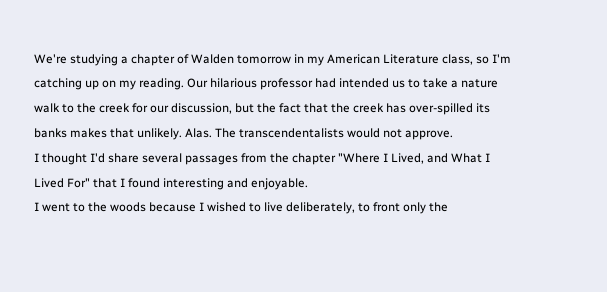We're studying a chapter of Walden tomorrow in my American Literature class, so I'm catching up on my reading. Our hilarious professor had intended us to take a nature walk to the creek for our discussion, but the fact that the creek has over-spilled its banks makes that unlikely. Alas. The transcendentalists would not approve.
I thought I'd share several passages from the chapter "Where I Lived, and What I Lived For" that I found interesting and enjoyable.
I went to the woods because I wished to live deliberately, to front only the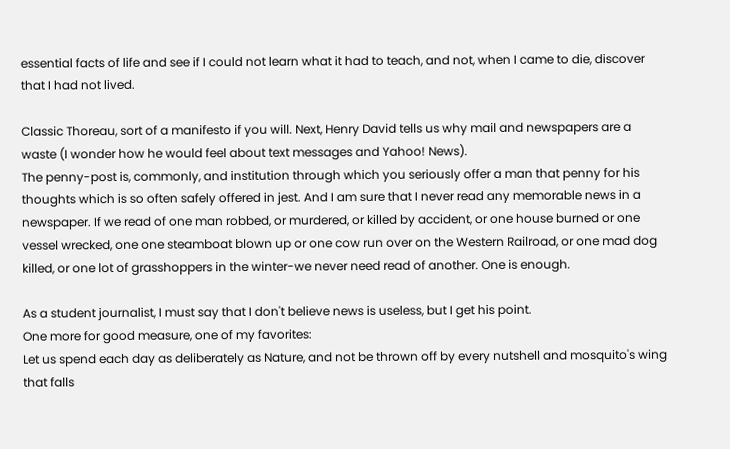essential facts of life and see if I could not learn what it had to teach, and not, when I came to die, discover that I had not lived.

Classic Thoreau, sort of a manifesto if you will. Next, Henry David tells us why mail and newspapers are a waste (I wonder how he would feel about text messages and Yahoo! News).
The penny-post is, commonly, and institution through which you seriously offer a man that penny for his thoughts which is so often safely offered in jest. And I am sure that I never read any memorable news in a newspaper. If we read of one man robbed, or murdered, or killed by accident, or one house burned or one vessel wrecked, one one steamboat blown up or one cow run over on the Western Railroad, or one mad dog killed, or one lot of grasshoppers in the winter-we never need read of another. One is enough.

As a student journalist, I must say that I don't believe news is useless, but I get his point.
One more for good measure, one of my favorites:
Let us spend each day as deliberately as Nature, and not be thrown off by every nutshell and mosquito's wing that falls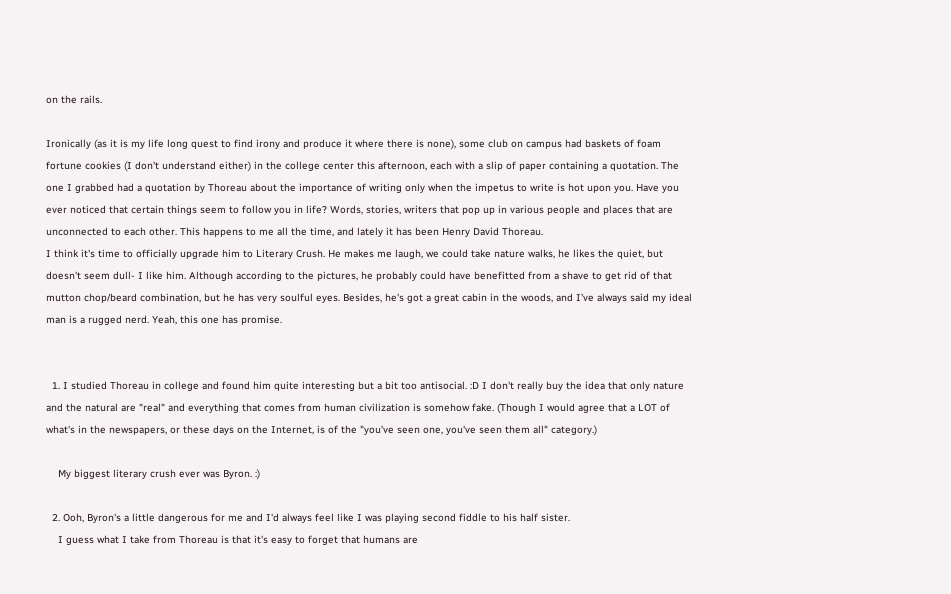on the rails.

Ironically (as it is my life long quest to find irony and produce it where there is none), some club on campus had baskets of foam fortune cookies (I don't understand either) in the college center this afternoon, each with a slip of paper containing a quotation. The one I grabbed had a quotation by Thoreau about the importance of writing only when the impetus to write is hot upon you. Have you ever noticed that certain things seem to follow you in life? Words, stories, writers that pop up in various people and places that are unconnected to each other. This happens to me all the time, and lately it has been Henry David Thoreau.
I think it's time to officially upgrade him to Literary Crush. He makes me laugh, we could take nature walks, he likes the quiet, but doesn't seem dull- I like him. Although according to the pictures, he probably could have benefitted from a shave to get rid of that mutton chop/beard combination, but he has very soulful eyes. Besides, he's got a great cabin in the woods, and I've always said my ideal man is a rugged nerd. Yeah, this one has promise.


  1. I studied Thoreau in college and found him quite interesting but a bit too antisocial. :D I don't really buy the idea that only nature and the natural are "real" and everything that comes from human civilization is somehow fake. (Though I would agree that a LOT of what's in the newspapers, or these days on the Internet, is of the "you've seen one, you've seen them all" category.)

    My biggest literary crush ever was Byron. :)

  2. Ooh, Byron's a little dangerous for me and I'd always feel like I was playing second fiddle to his half sister.
    I guess what I take from Thoreau is that it's easy to forget that humans are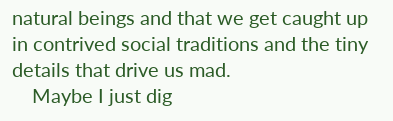natural beings and that we get caught up in contrived social traditions and the tiny details that drive us mad.
    Maybe I just dig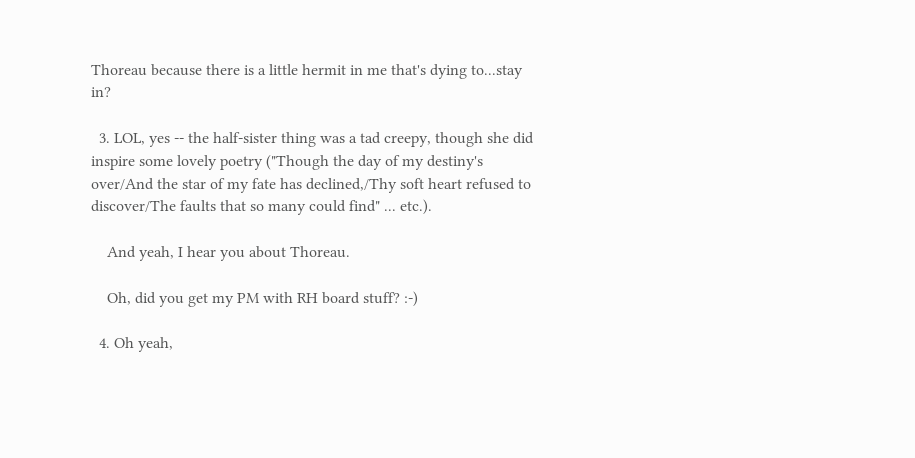Thoreau because there is a little hermit in me that's dying to...stay in?

  3. LOL, yes -- the half-sister thing was a tad creepy, though she did inspire some lovely poetry ("Though the day of my destiny's over/And the star of my fate has declined,/Thy soft heart refused to discover/The faults that so many could find" ... etc.).

    And yeah, I hear you about Thoreau.

    Oh, did you get my PM with RH board stuff? :-)

  4. Oh yeah,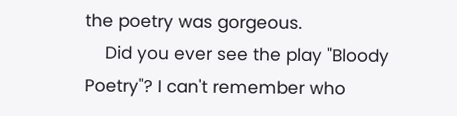the poetry was gorgeous.
    Did you ever see the play "Bloody Poetry"? I can't remember who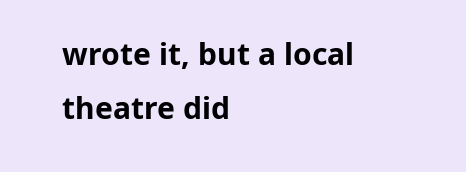wrote it, but a local theatre did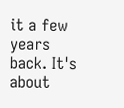it a few years back. It's about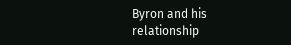Byron and his relationship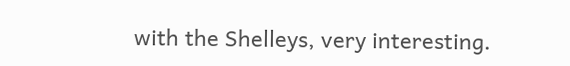with the Shelleys, very interesting.